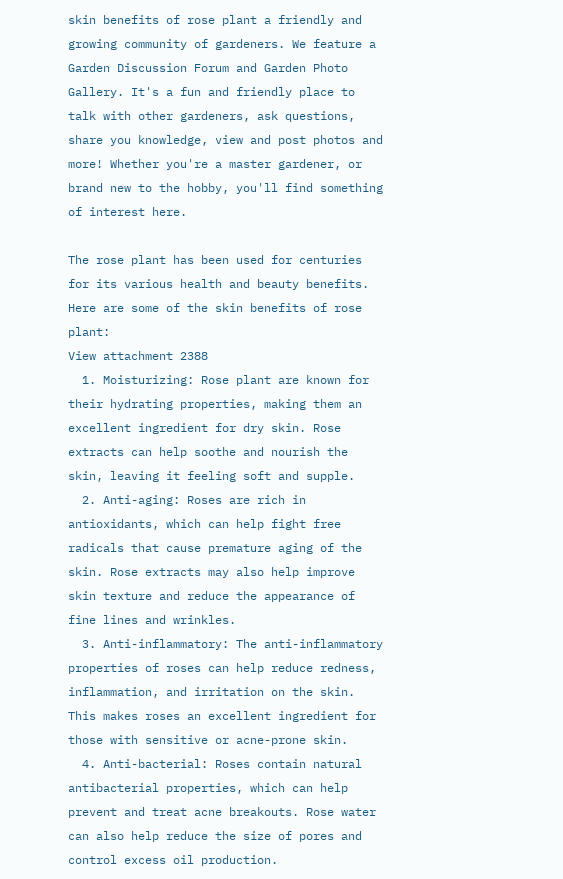skin benefits of rose plant a friendly and growing community of gardeners. We feature a Garden Discussion Forum and Garden Photo Gallery. It's a fun and friendly place to talk with other gardeners, ask questions, share you knowledge, view and post photos and more! Whether you're a master gardener, or brand new to the hobby, you'll find something of interest here.

The rose plant has been used for centuries for its various health and beauty benefits. Here are some of the skin benefits of rose plant:
View attachment 2388
  1. Moisturizing: Rose plant are known for their hydrating properties, making them an excellent ingredient for dry skin. Rose extracts can help soothe and nourish the skin, leaving it feeling soft and supple.
  2. Anti-aging: Roses are rich in antioxidants, which can help fight free radicals that cause premature aging of the skin. Rose extracts may also help improve skin texture and reduce the appearance of fine lines and wrinkles.
  3. Anti-inflammatory: The anti-inflammatory properties of roses can help reduce redness, inflammation, and irritation on the skin. This makes roses an excellent ingredient for those with sensitive or acne-prone skin.
  4. Anti-bacterial: Roses contain natural antibacterial properties, which can help prevent and treat acne breakouts. Rose water can also help reduce the size of pores and control excess oil production.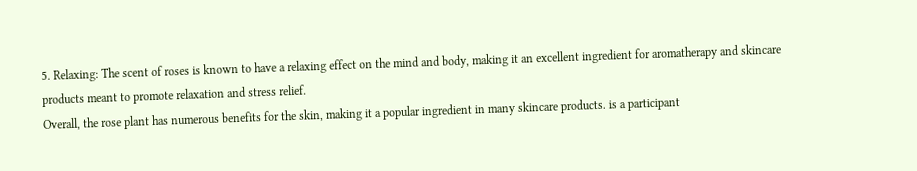5. Relaxing: The scent of roses is known to have a relaxing effect on the mind and body, making it an excellent ingredient for aromatherapy and skincare products meant to promote relaxation and stress relief.
Overall, the rose plant has numerous benefits for the skin, making it a popular ingredient in many skincare products. is a participant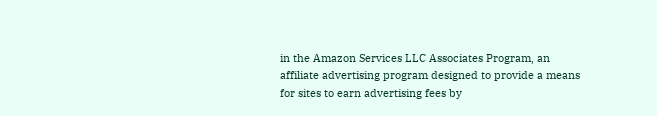in the Amazon Services LLC Associates Program, an affiliate advertising program designed to provide a means for sites to earn advertising fees by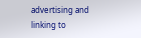advertising and linking to